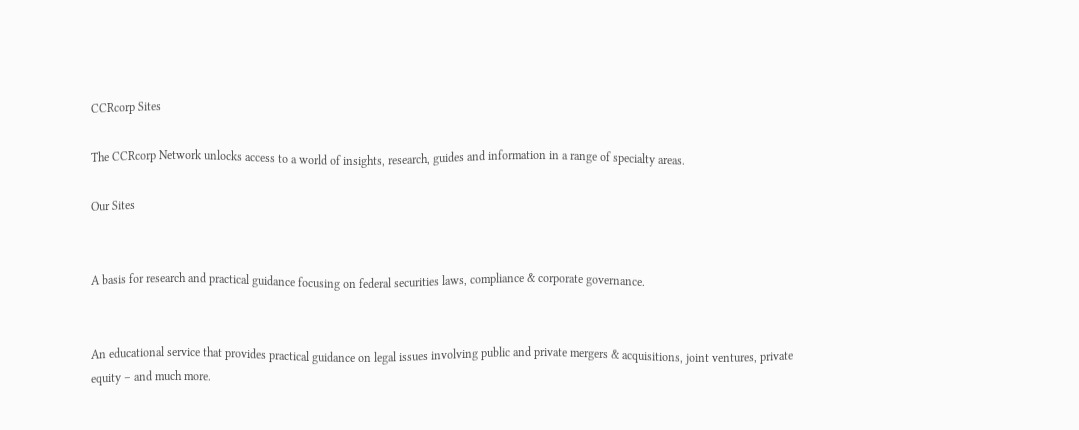CCRcorp Sites

The CCRcorp Network unlocks access to a world of insights, research, guides and information in a range of specialty areas.

Our Sites


A basis for research and practical guidance focusing on federal securities laws, compliance & corporate governance.


An educational service that provides practical guidance on legal issues involving public and private mergers & acquisitions, joint ventures, private equity – and much more.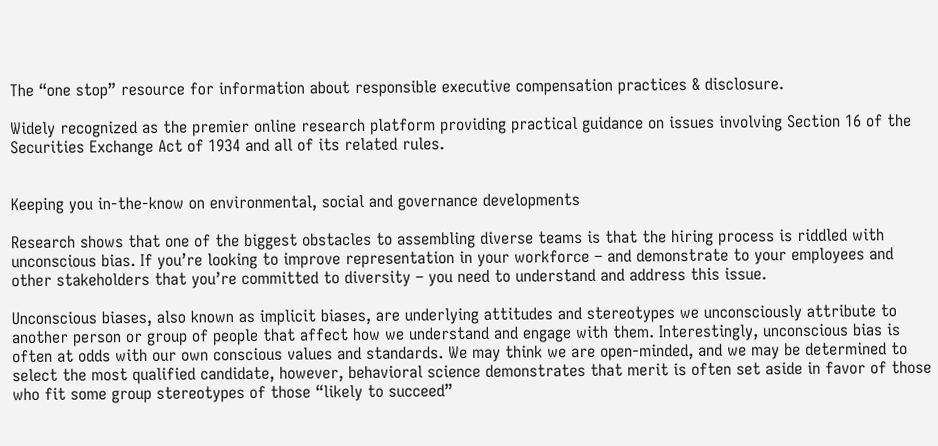The “one stop” resource for information about responsible executive compensation practices & disclosure.

Widely recognized as the premier online research platform providing practical guidance on issues involving Section 16 of the Securities Exchange Act of 1934 and all of its related rules.


Keeping you in-the-know on environmental, social and governance developments

Research shows that one of the biggest obstacles to assembling diverse teams is that the hiring process is riddled with unconscious bias. If you’re looking to improve representation in your workforce – and demonstrate to your employees and other stakeholders that you’re committed to diversity – you need to understand and address this issue.

Unconscious biases, also known as implicit biases, are underlying attitudes and stereotypes we unconsciously attribute to another person or group of people that affect how we understand and engage with them. Interestingly, unconscious bias is often at odds with our own conscious values and standards. We may think we are open-minded, and we may be determined to select the most qualified candidate, however, behavioral science demonstrates that merit is often set aside in favor of those who fit some group stereotypes of those “likely to succeed”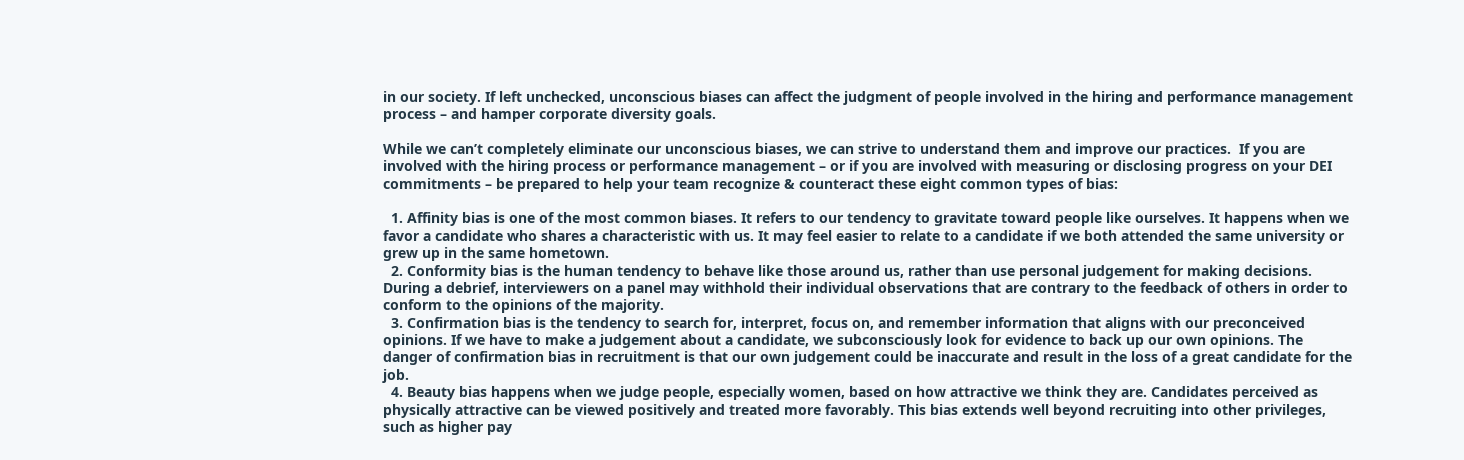in our society. If left unchecked, unconscious biases can affect the judgment of people involved in the hiring and performance management process – and hamper corporate diversity goals.

While we can’t completely eliminate our unconscious biases, we can strive to understand them and improve our practices.  If you are involved with the hiring process or performance management – or if you are involved with measuring or disclosing progress on your DEI commitments – be prepared to help your team recognize & counteract these eight common types of bias:

  1. Affinity bias is one of the most common biases. It refers to our tendency to gravitate toward people like ourselves. It happens when we favor a candidate who shares a characteristic with us. It may feel easier to relate to a candidate if we both attended the same university or grew up in the same hometown.
  2. Conformity bias is the human tendency to behave like those around us, rather than use personal judgement for making decisions. During a debrief, interviewers on a panel may withhold their individual observations that are contrary to the feedback of others in order to conform to the opinions of the majority.
  3. Confirmation bias is the tendency to search for, interpret, focus on, and remember information that aligns with our preconceived opinions. If we have to make a judgement about a candidate, we subconsciously look for evidence to back up our own opinions. The danger of confirmation bias in recruitment is that our own judgement could be inaccurate and result in the loss of a great candidate for the job.
  4. Beauty bias happens when we judge people, especially women, based on how attractive we think they are. Candidates perceived as physically attractive can be viewed positively and treated more favorably. This bias extends well beyond recruiting into other privileges, such as higher pay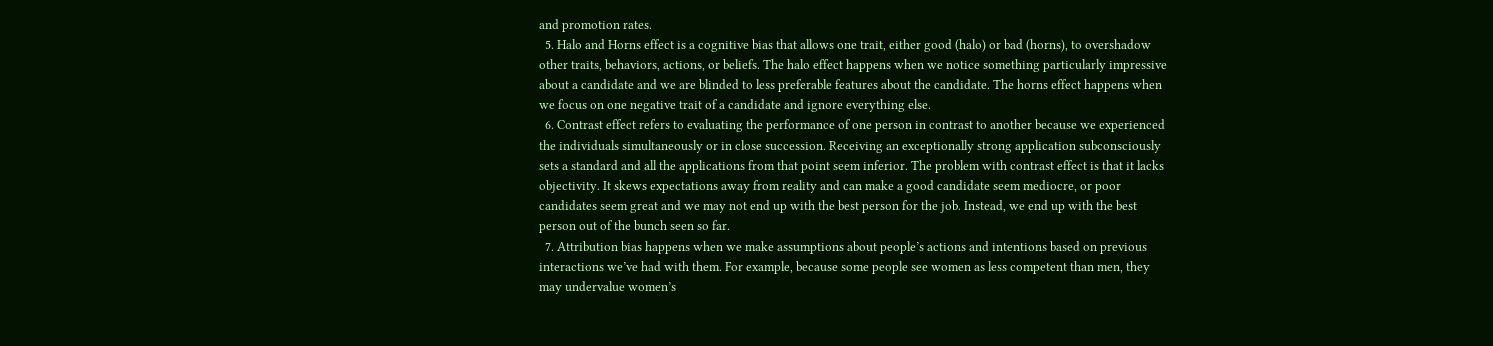and promotion rates.
  5. Halo and Horns effect is a cognitive bias that allows one trait, either good (halo) or bad (horns), to overshadow other traits, behaviors, actions, or beliefs. The halo effect happens when we notice something particularly impressive about a candidate and we are blinded to less preferable features about the candidate. The horns effect happens when we focus on one negative trait of a candidate and ignore everything else.
  6. Contrast effect refers to evaluating the performance of one person in contrast to another because we experienced the individuals simultaneously or in close succession. Receiving an exceptionally strong application subconsciously sets a standard and all the applications from that point seem inferior. The problem with contrast effect is that it lacks objectivity. It skews expectations away from reality and can make a good candidate seem mediocre, or poor candidates seem great and we may not end up with the best person for the job. Instead, we end up with the best person out of the bunch seen so far.
  7. Attribution bias happens when we make assumptions about people’s actions and intentions based on previous interactions we’ve had with them. For example, because some people see women as less competent than men, they may undervalue women’s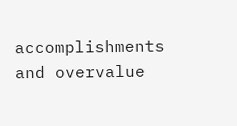accomplishments and overvalue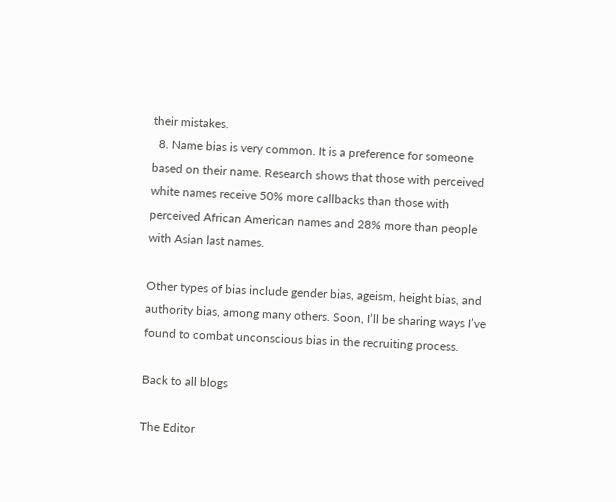their mistakes.
  8. Name bias is very common. It is a preference for someone based on their name. Research shows that those with perceived white names receive 50% more callbacks than those with perceived African American names and 28% more than people with Asian last names.

Other types of bias include gender bias, ageism, height bias, and authority bias, among many others. Soon, I’ll be sharing ways I’ve found to combat unconscious bias in the recruiting process.

Back to all blogs

The Editor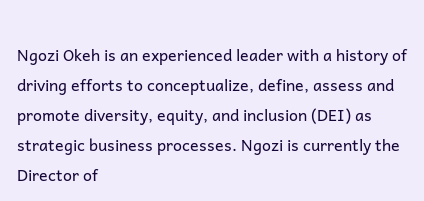Ngozi Okeh is an experienced leader with a history of driving efforts to conceptualize, define, assess and promote diversity, equity, and inclusion (DEI) as strategic business processes. Ngozi is currently the Director of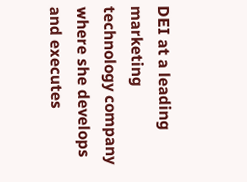DEI at a leading marketing technology company where she develops and executes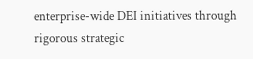enterprise-wide DEI initiatives through rigorous strategic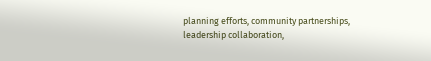planning efforts, community partnerships, leadership collaboration,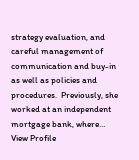strategy evaluation, and careful management of communication and buy-in as well as policies and procedures.  Previously, she worked at an independent mortgage bank, where… View Profile